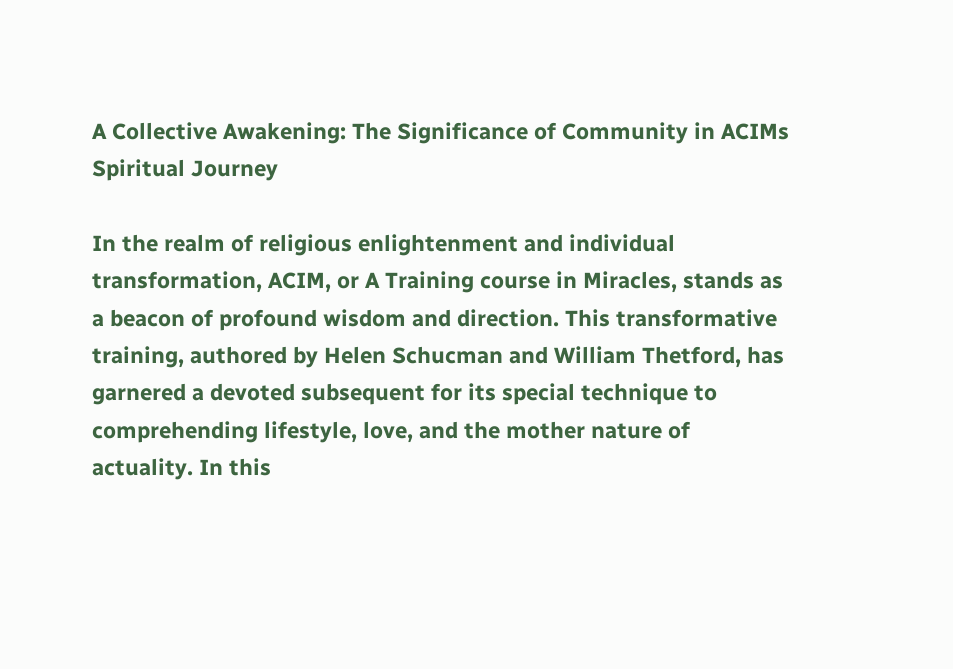A Collective Awakening: The Significance of Community in ACIMs Spiritual Journey

In the realm of religious enlightenment and individual transformation, ACIM, or A Training course in Miracles, stands as a beacon of profound wisdom and direction. This transformative training, authored by Helen Schucman and William Thetford, has garnered a devoted subsequent for its special technique to comprehending lifestyle, love, and the mother nature of actuality. In this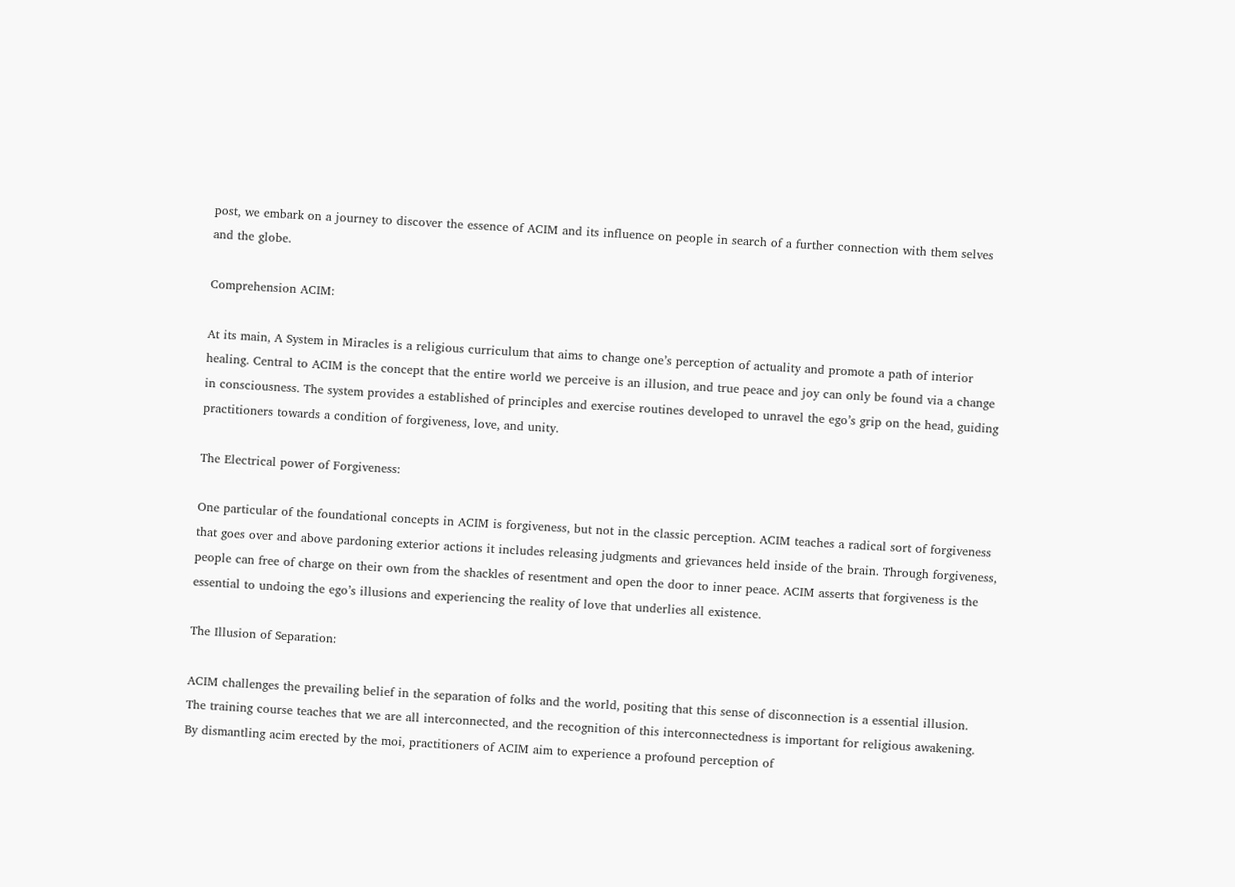post, we embark on a journey to discover the essence of ACIM and its influence on people in search of a further connection with them selves and the globe.

Comprehension ACIM:

At its main, A System in Miracles is a religious curriculum that aims to change one’s perception of actuality and promote a path of interior healing. Central to ACIM is the concept that the entire world we perceive is an illusion, and true peace and joy can only be found via a change in consciousness. The system provides a established of principles and exercise routines developed to unravel the ego’s grip on the head, guiding practitioners towards a condition of forgiveness, love, and unity.

The Electrical power of Forgiveness:

One particular of the foundational concepts in ACIM is forgiveness, but not in the classic perception. ACIM teaches a radical sort of forgiveness that goes over and above pardoning exterior actions it includes releasing judgments and grievances held inside of the brain. Through forgiveness, people can free of charge on their own from the shackles of resentment and open the door to inner peace. ACIM asserts that forgiveness is the essential to undoing the ego’s illusions and experiencing the reality of love that underlies all existence.

The Illusion of Separation:

ACIM challenges the prevailing belief in the separation of folks and the world, positing that this sense of disconnection is a essential illusion. The training course teaches that we are all interconnected, and the recognition of this interconnectedness is important for religious awakening. By dismantling acim erected by the moi, practitioners of ACIM aim to experience a profound perception of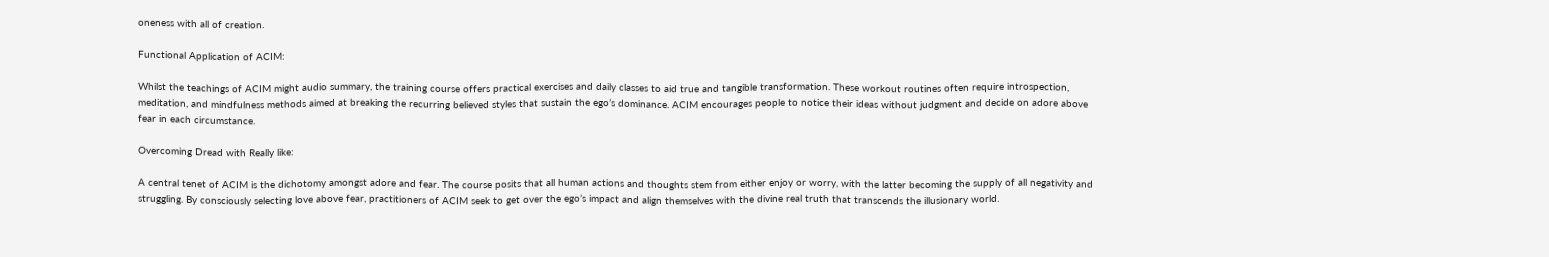oneness with all of creation.

Functional Application of ACIM:

Whilst the teachings of ACIM might audio summary, the training course offers practical exercises and daily classes to aid true and tangible transformation. These workout routines often require introspection, meditation, and mindfulness methods aimed at breaking the recurring believed styles that sustain the ego’s dominance. ACIM encourages people to notice their ideas without judgment and decide on adore above fear in each circumstance.

Overcoming Dread with Really like:

A central tenet of ACIM is the dichotomy amongst adore and fear. The course posits that all human actions and thoughts stem from either enjoy or worry, with the latter becoming the supply of all negativity and struggling. By consciously selecting love above fear, practitioners of ACIM seek to get over the ego’s impact and align themselves with the divine real truth that transcends the illusionary world.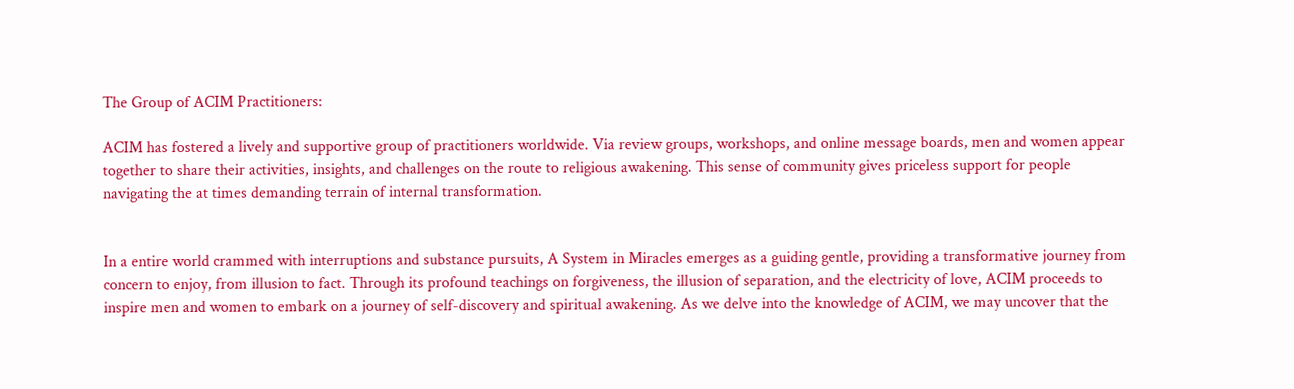The Group of ACIM Practitioners:

ACIM has fostered a lively and supportive group of practitioners worldwide. Via review groups, workshops, and online message boards, men and women appear together to share their activities, insights, and challenges on the route to religious awakening. This sense of community gives priceless support for people navigating the at times demanding terrain of internal transformation.


In a entire world crammed with interruptions and substance pursuits, A System in Miracles emerges as a guiding gentle, providing a transformative journey from concern to enjoy, from illusion to fact. Through its profound teachings on forgiveness, the illusion of separation, and the electricity of love, ACIM proceeds to inspire men and women to embark on a journey of self-discovery and spiritual awakening. As we delve into the knowledge of ACIM, we may uncover that the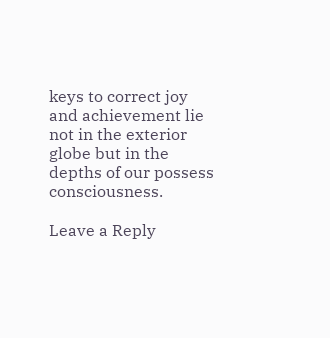keys to correct joy and achievement lie not in the exterior globe but in the depths of our possess consciousness.

Leave a Reply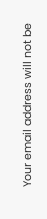Your email address will not be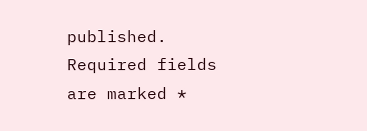published. Required fields are marked *